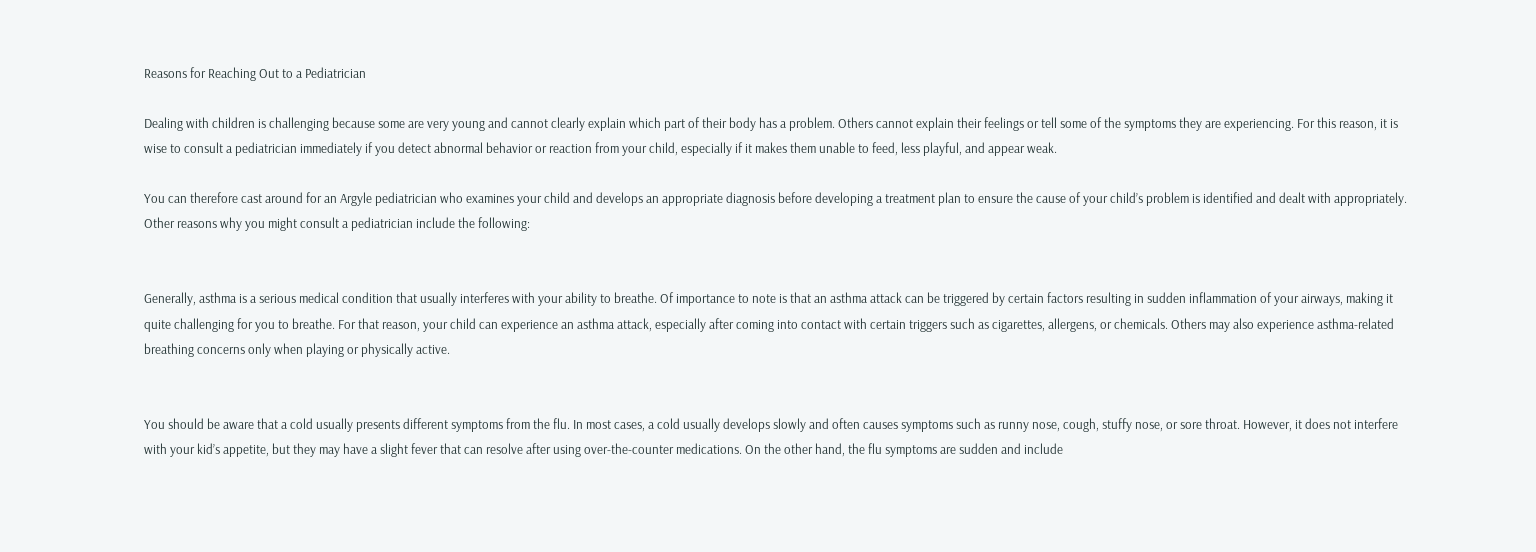Reasons for Reaching Out to a Pediatrician

Dealing with children is challenging because some are very young and cannot clearly explain which part of their body has a problem. Others cannot explain their feelings or tell some of the symptoms they are experiencing. For this reason, it is wise to consult a pediatrician immediately if you detect abnormal behavior or reaction from your child, especially if it makes them unable to feed, less playful, and appear weak.

You can therefore cast around for an Argyle pediatrician who examines your child and develops an appropriate diagnosis before developing a treatment plan to ensure the cause of your child’s problem is identified and dealt with appropriately. Other reasons why you might consult a pediatrician include the following:


Generally, asthma is a serious medical condition that usually interferes with your ability to breathe. Of importance to note is that an asthma attack can be triggered by certain factors resulting in sudden inflammation of your airways, making it quite challenging for you to breathe. For that reason, your child can experience an asthma attack, especially after coming into contact with certain triggers such as cigarettes, allergens, or chemicals. Others may also experience asthma-related breathing concerns only when playing or physically active.


You should be aware that a cold usually presents different symptoms from the flu. In most cases, a cold usually develops slowly and often causes symptoms such as runny nose, cough, stuffy nose, or sore throat. However, it does not interfere with your kid’s appetite, but they may have a slight fever that can resolve after using over-the-counter medications. On the other hand, the flu symptoms are sudden and include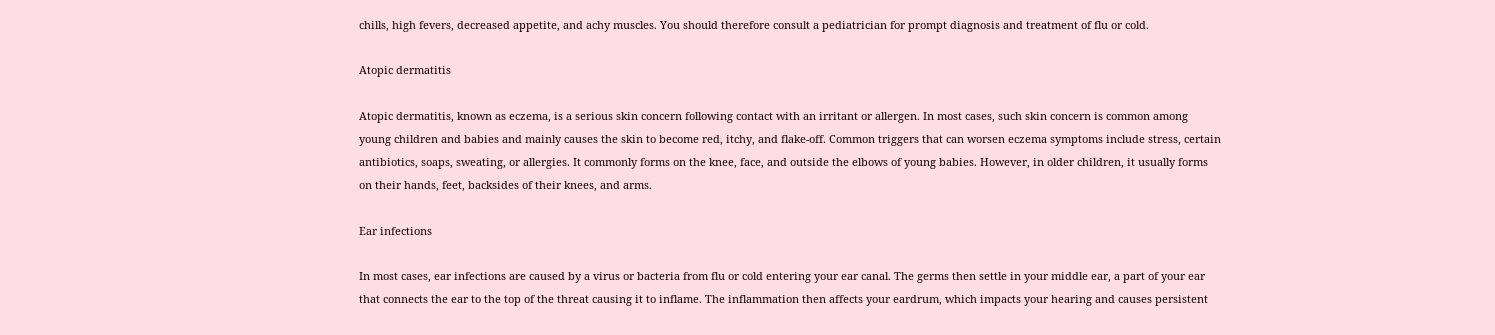chills, high fevers, decreased appetite, and achy muscles. You should therefore consult a pediatrician for prompt diagnosis and treatment of flu or cold.

Atopic dermatitis

Atopic dermatitis, known as eczema, is a serious skin concern following contact with an irritant or allergen. In most cases, such skin concern is common among young children and babies and mainly causes the skin to become red, itchy, and flake-off. Common triggers that can worsen eczema symptoms include stress, certain antibiotics, soaps, sweating, or allergies. It commonly forms on the knee, face, and outside the elbows of young babies. However, in older children, it usually forms on their hands, feet, backsides of their knees, and arms.

Ear infections

In most cases, ear infections are caused by a virus or bacteria from flu or cold entering your ear canal. The germs then settle in your middle ear, a part of your ear that connects the ear to the top of the threat causing it to inflame. The inflammation then affects your eardrum, which impacts your hearing and causes persistent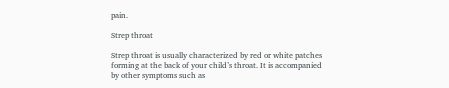pain.

Strep throat

Strep throat is usually characterized by red or white patches forming at the back of your child’s throat. It is accompanied by other symptoms such as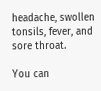headache, swollen tonsils, fever, and sore throat.

You can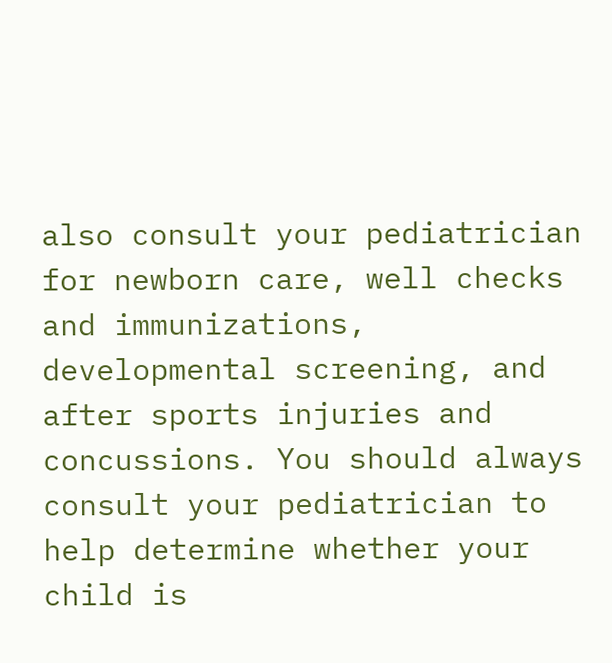also consult your pediatrician for newborn care, well checks and immunizations, developmental screening, and after sports injuries and concussions. You should always consult your pediatrician to help determine whether your child is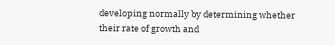developing normally by determining whether their rate of growth and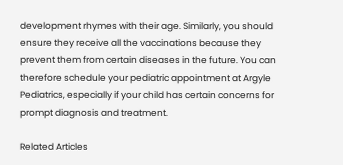development rhymes with their age. Similarly, you should ensure they receive all the vaccinations because they prevent them from certain diseases in the future. You can therefore schedule your pediatric appointment at Argyle Pediatrics, especially if your child has certain concerns for prompt diagnosis and treatment.

Related Articles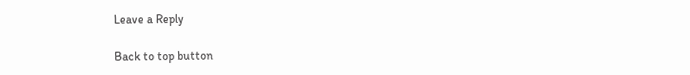Leave a Reply

Back to top button